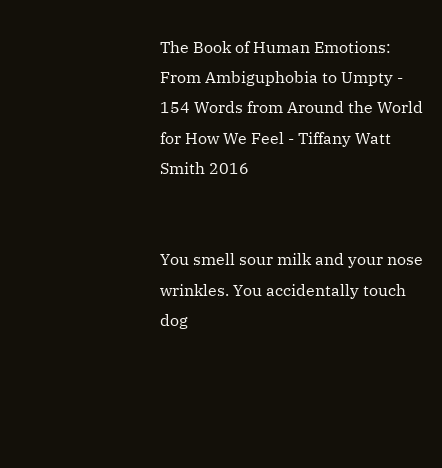The Book of Human Emotions: From Ambiguphobia to Umpty - 154 Words from Around the World for How We Feel - Tiffany Watt Smith 2016


You smell sour milk and your nose wrinkles. You accidentally touch dog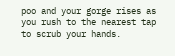poo and your gorge rises as you rush to the nearest tap to scrub your hands.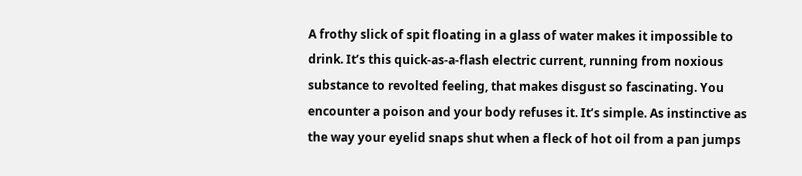A frothy slick of spit floating in a glass of water makes it impossible to drink. It’s this quick-as-a-flash electric current, running from noxious substance to revolted feeling, that makes disgust so fascinating. You encounter a poison and your body refuses it. It’s simple. As instinctive as the way your eyelid snaps shut when a fleck of hot oil from a pan jumps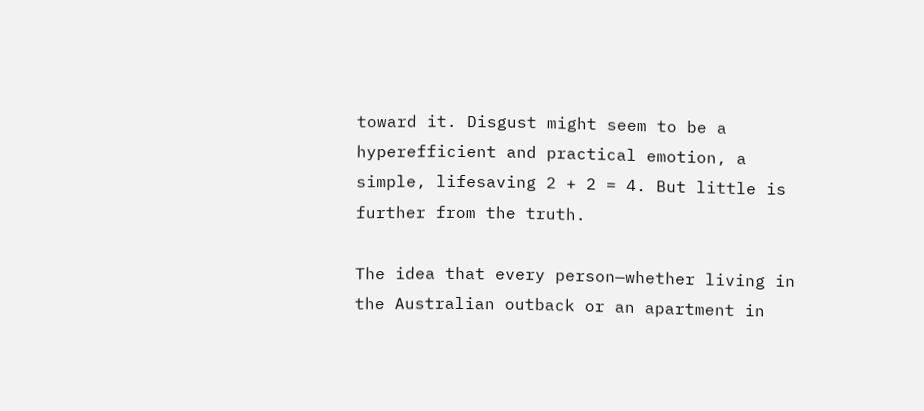toward it. Disgust might seem to be a hyperefficient and practical emotion, a simple, lifesaving 2 + 2 = 4. But little is further from the truth.

The idea that every person—whether living in the Australian outback or an apartment in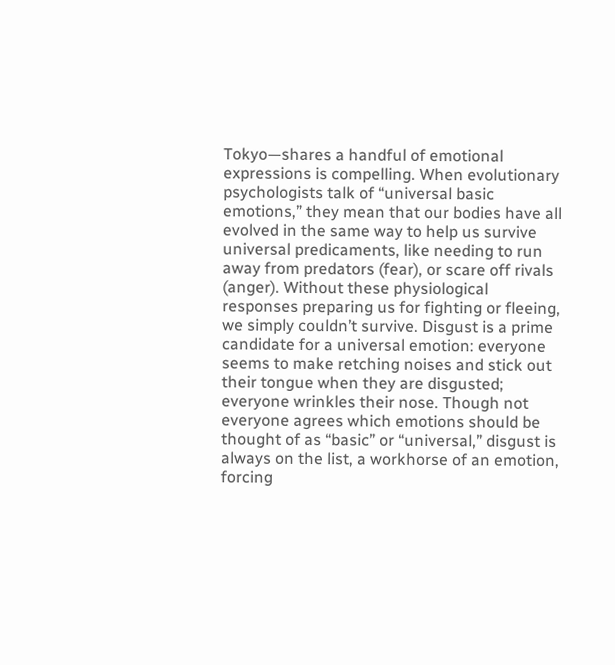Tokyo—shares a handful of emotional expressions is compelling. When evolutionary psychologists talk of “universal basic emotions,” they mean that our bodies have all evolved in the same way to help us survive universal predicaments, like needing to run away from predators (fear), or scare off rivals (anger). Without these physiological responses preparing us for fighting or fleeing, we simply couldn’t survive. Disgust is a prime candidate for a universal emotion: everyone seems to make retching noises and stick out their tongue when they are disgusted; everyone wrinkles their nose. Though not everyone agrees which emotions should be thought of as “basic” or “universal,” disgust is always on the list, a workhorse of an emotion, forcing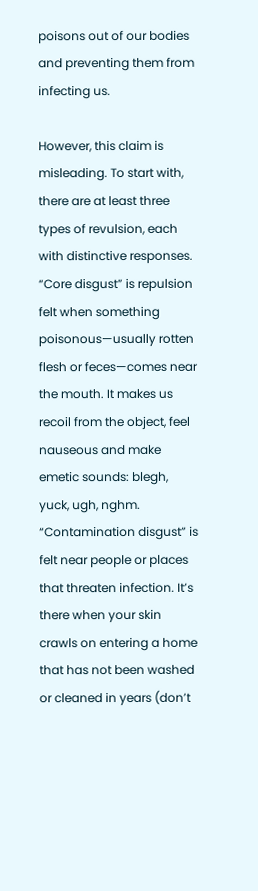poisons out of our bodies and preventing them from infecting us.

However, this claim is misleading. To start with, there are at least three types of revulsion, each with distinctive responses. “Core disgust” is repulsion felt when something poisonous—usually rotten flesh or feces—comes near the mouth. It makes us recoil from the object, feel nauseous and make emetic sounds: blegh, yuck, ugh, nghm. “Contamination disgust” is felt near people or places that threaten infection. It’s there when your skin crawls on entering a home that has not been washed or cleaned in years (don’t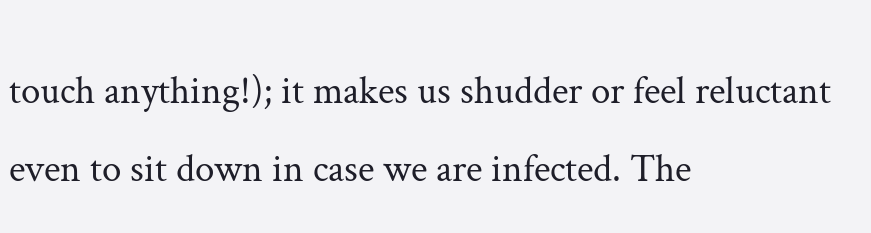touch anything!); it makes us shudder or feel reluctant even to sit down in case we are infected. The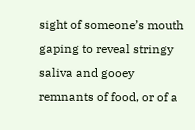sight of someone’s mouth gaping to reveal stringy saliva and gooey remnants of food, or of a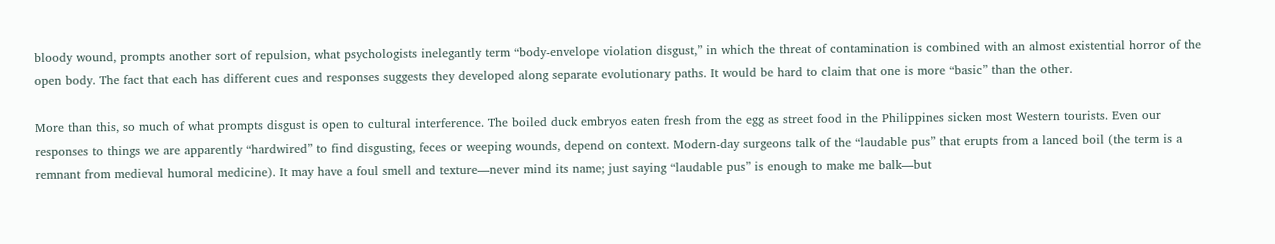bloody wound, prompts another sort of repulsion, what psychologists inelegantly term “body-envelope violation disgust,” in which the threat of contamination is combined with an almost existential horror of the open body. The fact that each has different cues and responses suggests they developed along separate evolutionary paths. It would be hard to claim that one is more “basic” than the other.

More than this, so much of what prompts disgust is open to cultural interference. The boiled duck embryos eaten fresh from the egg as street food in the Philippines sicken most Western tourists. Even our responses to things we are apparently “hardwired” to find disgusting, feces or weeping wounds, depend on context. Modern-day surgeons talk of the “laudable pus” that erupts from a lanced boil (the term is a remnant from medieval humoral medicine). It may have a foul smell and texture—never mind its name; just saying “laudable pus” is enough to make me balk—but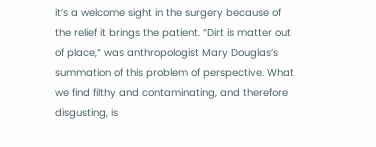it’s a welcome sight in the surgery because of the relief it brings the patient. “Dirt is matter out of place,” was anthropologist Mary Douglas’s summation of this problem of perspective. What we find filthy and contaminating, and therefore disgusting, is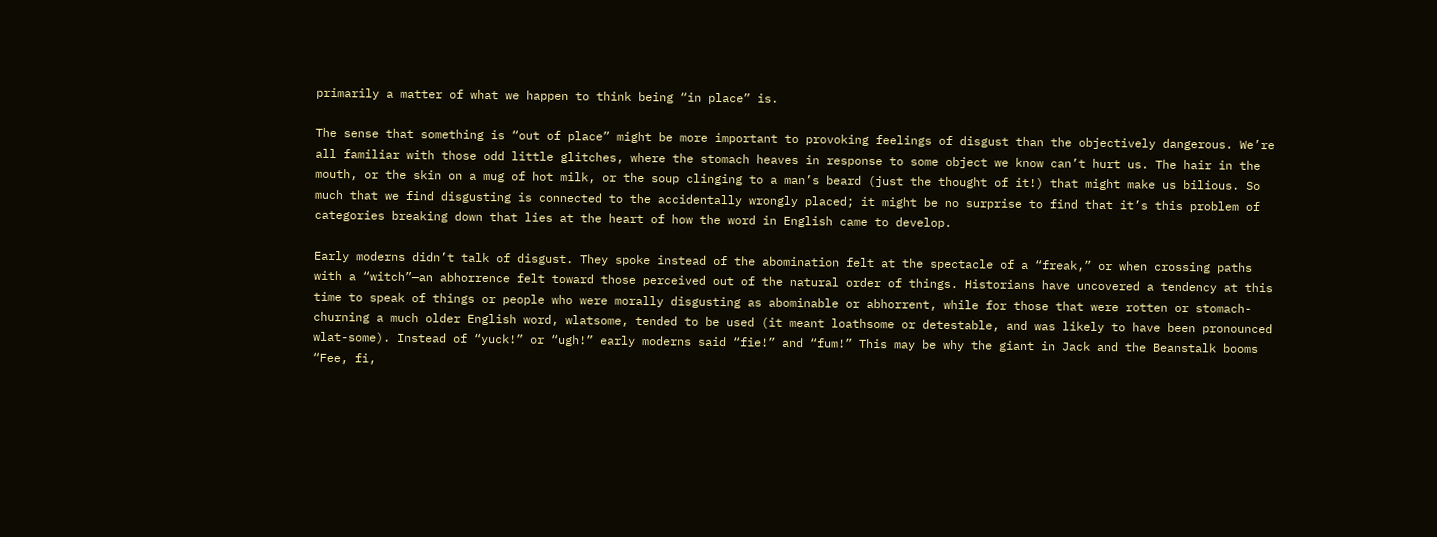primarily a matter of what we happen to think being “in place” is.

The sense that something is “out of place” might be more important to provoking feelings of disgust than the objectively dangerous. We’re all familiar with those odd little glitches, where the stomach heaves in response to some object we know can’t hurt us. The hair in the mouth, or the skin on a mug of hot milk, or the soup clinging to a man’s beard (just the thought of it!) that might make us bilious. So much that we find disgusting is connected to the accidentally wrongly placed; it might be no surprise to find that it’s this problem of categories breaking down that lies at the heart of how the word in English came to develop.

Early moderns didn’t talk of disgust. They spoke instead of the abomination felt at the spectacle of a “freak,” or when crossing paths with a “witch”—an abhorrence felt toward those perceived out of the natural order of things. Historians have uncovered a tendency at this time to speak of things or people who were morally disgusting as abominable or abhorrent, while for those that were rotten or stomach-churning a much older English word, wlatsome, tended to be used (it meant loathsome or detestable, and was likely to have been pronounced wlat-some). Instead of “yuck!” or “ugh!” early moderns said “fie!” and “fum!” This may be why the giant in Jack and the Beanstalk booms “Fee, fi,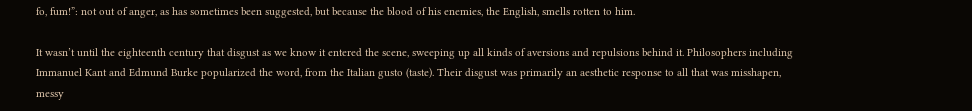fo, fum!”: not out of anger, as has sometimes been suggested, but because the blood of his enemies, the English, smells rotten to him.

It wasn’t until the eighteenth century that disgust as we know it entered the scene, sweeping up all kinds of aversions and repulsions behind it. Philosophers including Immanuel Kant and Edmund Burke popularized the word, from the Italian gusto (taste). Their disgust was primarily an aesthetic response to all that was misshapen, messy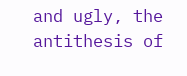and ugly, the antithesis of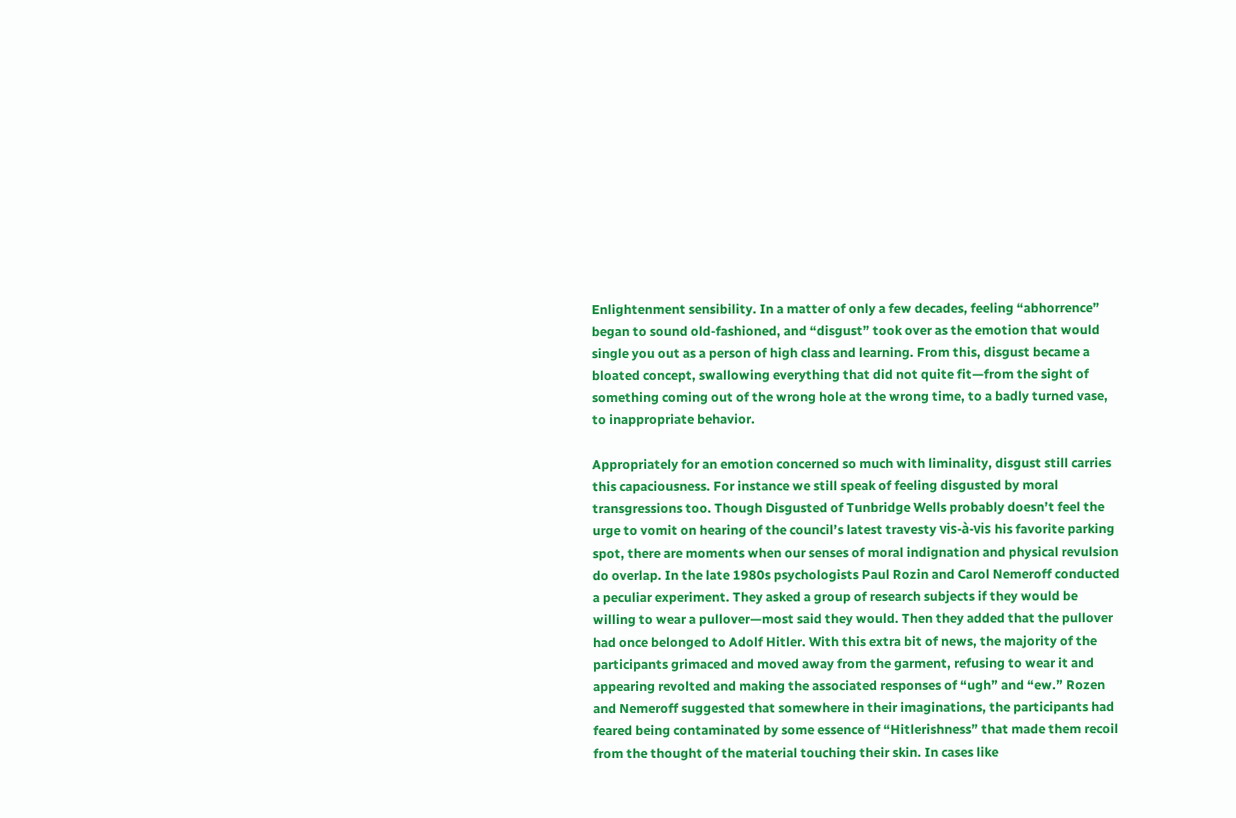Enlightenment sensibility. In a matter of only a few decades, feeling “abhorrence” began to sound old-fashioned, and “disgust” took over as the emotion that would single you out as a person of high class and learning. From this, disgust became a bloated concept, swallowing everything that did not quite fit—from the sight of something coming out of the wrong hole at the wrong time, to a badly turned vase, to inappropriate behavior.

Appropriately for an emotion concerned so much with liminality, disgust still carries this capaciousness. For instance we still speak of feeling disgusted by moral transgressions too. Though Disgusted of Tunbridge Wells probably doesn’t feel the urge to vomit on hearing of the council’s latest travesty vis-à-vis his favorite parking spot, there are moments when our senses of moral indignation and physical revulsion do overlap. In the late 1980s psychologists Paul Rozin and Carol Nemeroff conducted a peculiar experiment. They asked a group of research subjects if they would be willing to wear a pullover—most said they would. Then they added that the pullover had once belonged to Adolf Hitler. With this extra bit of news, the majority of the participants grimaced and moved away from the garment, refusing to wear it and appearing revolted and making the associated responses of “ugh” and “ew.” Rozen and Nemeroff suggested that somewhere in their imaginations, the participants had feared being contaminated by some essence of “Hitlerishness” that made them recoil from the thought of the material touching their skin. In cases like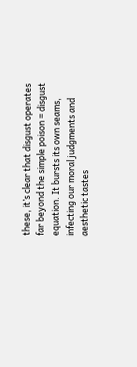these, it’s clear that disgust operates far beyond the simple poison = disgust equation. It bursts its own seams, infecting our moral judgments and aesthetic tastes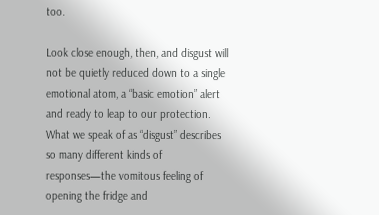too.

Look close enough, then, and disgust will not be quietly reduced down to a single emotional atom, a “basic emotion” alert and ready to leap to our protection. What we speak of as “disgust” describes so many different kinds of responses—the vomitous feeling of opening the fridge and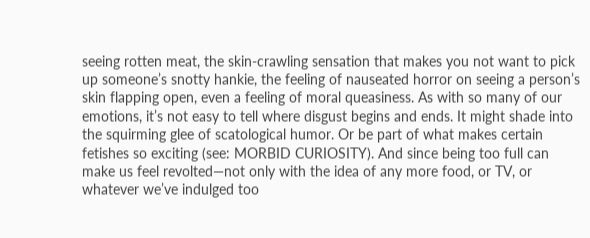seeing rotten meat, the skin-crawling sensation that makes you not want to pick up someone’s snotty hankie, the feeling of nauseated horror on seeing a person’s skin flapping open, even a feeling of moral queasiness. As with so many of our emotions, it’s not easy to tell where disgust begins and ends. It might shade into the squirming glee of scatological humor. Or be part of what makes certain fetishes so exciting (see: MORBID CURIOSITY). And since being too full can make us feel revolted—not only with the idea of any more food, or TV, or whatever we’ve indulged too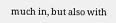much in, but also with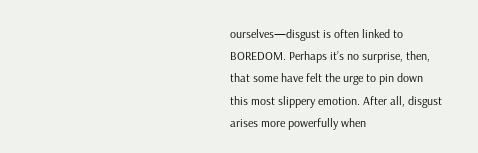ourselves—disgust is often linked to BOREDOM. Perhaps it’s no surprise, then, that some have felt the urge to pin down this most slippery emotion. After all, disgust arises more powerfully when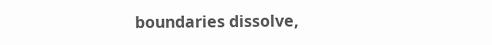boundaries dissolve,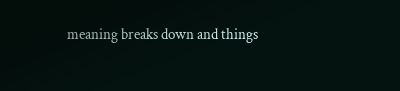meaning breaks down and things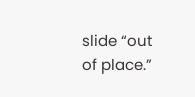slide “out of place.”